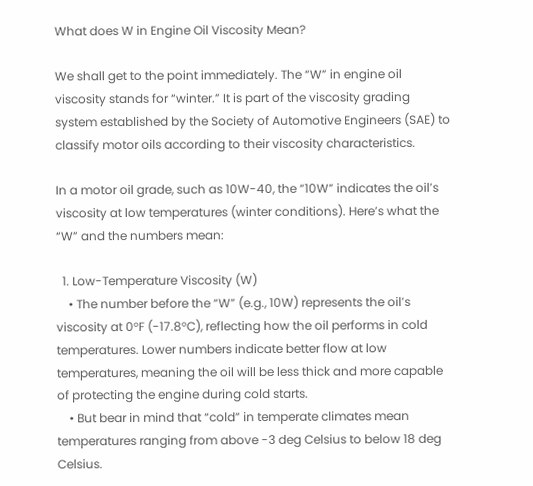What does W in Engine Oil Viscosity Mean?

We shall get to the point immediately. The “W” in engine oil viscosity stands for “winter.” It is part of the viscosity grading system established by the Society of Automotive Engineers (SAE) to classify motor oils according to their viscosity characteristics.

In a motor oil grade, such as 10W-40, the “10W” indicates the oil’s viscosity at low temperatures (winter conditions). Here’s what the “W” and the numbers mean:

  1. Low-Temperature Viscosity (W)
    • The number before the “W” (e.g., 10W) represents the oil’s viscosity at 0°F (-17.8°C), reflecting how the oil performs in cold temperatures. Lower numbers indicate better flow at low temperatures, meaning the oil will be less thick and more capable of protecting the engine during cold starts.
    • But bear in mind that “cold” in temperate climates mean temperatures ranging from above -3 deg Celsius to below 18 deg Celsius.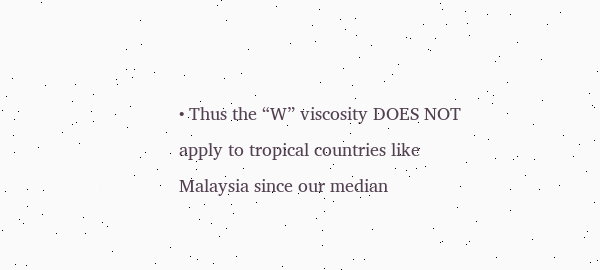• Thus the “W” viscosity DOES NOT apply to tropical countries like Malaysia since our median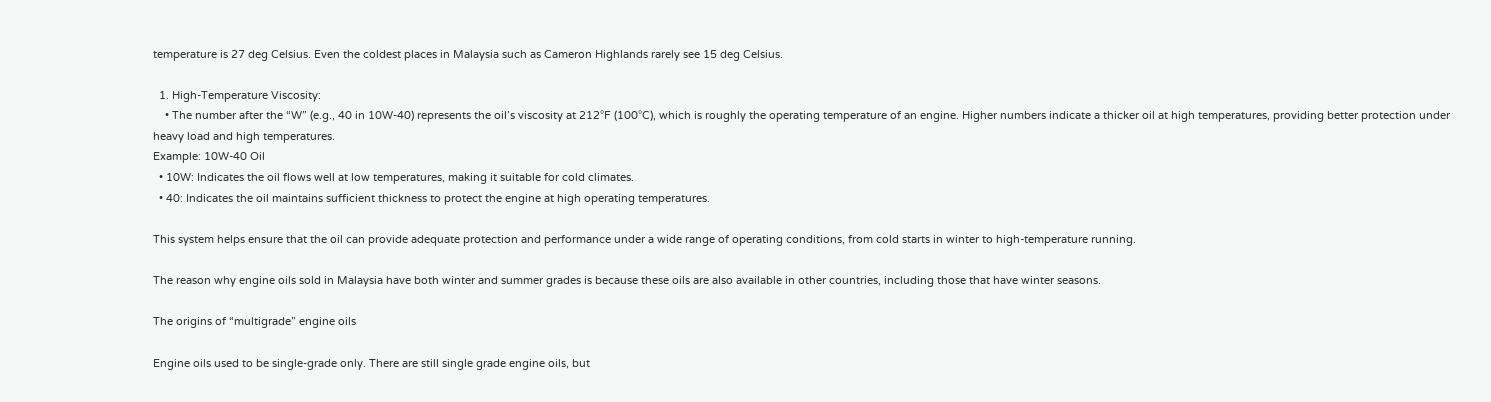temperature is 27 deg Celsius. Even the coldest places in Malaysia such as Cameron Highlands rarely see 15 deg Celsius.

  1. High-Temperature Viscosity:
    • The number after the “W” (e.g., 40 in 10W-40) represents the oil’s viscosity at 212°F (100°C), which is roughly the operating temperature of an engine. Higher numbers indicate a thicker oil at high temperatures, providing better protection under heavy load and high temperatures.
Example: 10W-40 Oil
  • 10W: Indicates the oil flows well at low temperatures, making it suitable for cold climates.
  • 40: Indicates the oil maintains sufficient thickness to protect the engine at high operating temperatures.

This system helps ensure that the oil can provide adequate protection and performance under a wide range of operating conditions, from cold starts in winter to high-temperature running.

The reason why engine oils sold in Malaysia have both winter and summer grades is because these oils are also available in other countries, including those that have winter seasons.

The origins of “multigrade” engine oils

Engine oils used to be single-grade only. There are still single grade engine oils, but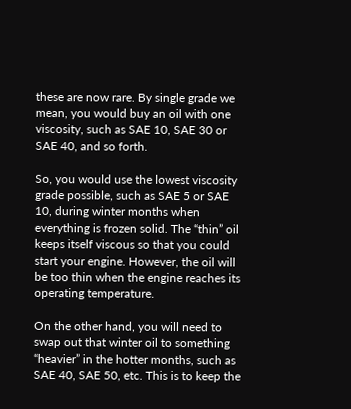these are now rare. By single grade we mean, you would buy an oil with one viscosity, such as SAE 10, SAE 30 or SAE 40, and so forth.

So, you would use the lowest viscosity grade possible, such as SAE 5 or SAE 10, during winter months when everything is frozen solid. The “thin” oil keeps itself viscous so that you could start your engine. However, the oil will be too thin when the engine reaches its operating temperature.

On the other hand, you will need to swap out that winter oil to something “heavier” in the hotter months, such as SAE 40, SAE 50, etc. This is to keep the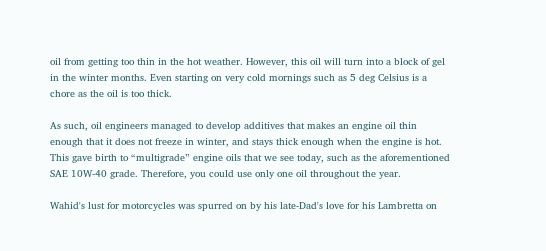oil from getting too thin in the hot weather. However, this oil will turn into a block of gel in the winter months. Even starting on very cold mornings such as 5 deg Celsius is a chore as the oil is too thick.

As such, oil engineers managed to develop additives that makes an engine oil thin enough that it does not freeze in winter, and stays thick enough when the engine is hot. This gave birth to “multigrade” engine oils that we see today, such as the aforementioned SAE 10W-40 grade. Therefore, you could use only one oil throughout the year.

Wahid's lust for motorcycles was spurred on by his late-Dad's love for his Lambretta on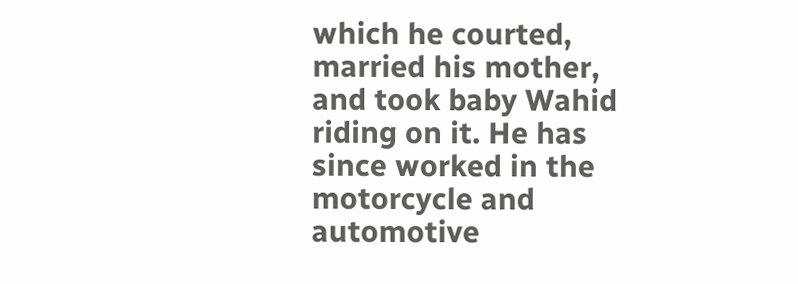which he courted, married his mother, and took baby Wahid riding on it. He has since worked in the motorcycle and automotive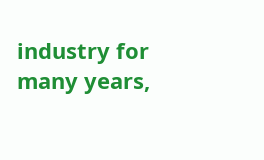industry for many years,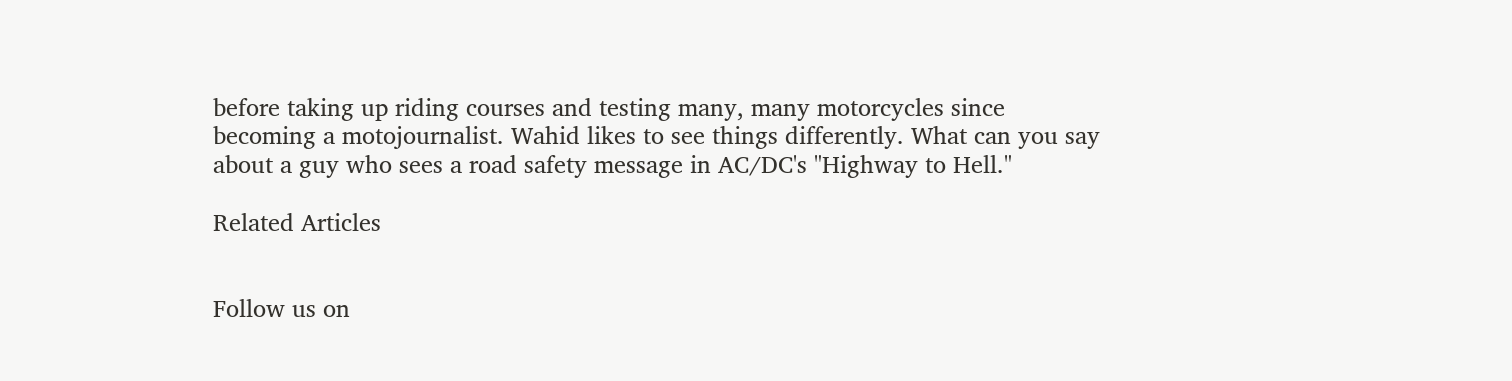before taking up riding courses and testing many, many motorcycles since becoming a motojournalist. Wahid likes to see things differently. What can you say about a guy who sees a road safety message in AC/DC's "Highway to Hell."

Related Articles


Follow us on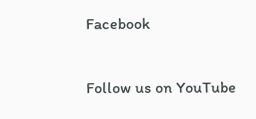Facebook

Follow us on YouTube